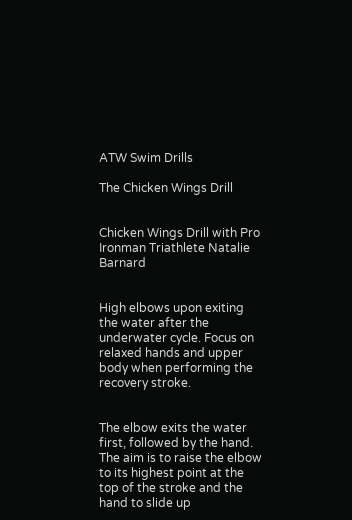ATW Swim Drills

The Chicken Wings Drill


Chicken Wings Drill with Pro Ironman Triathlete Natalie Barnard


High elbows upon exiting the water after the underwater cycle. Focus on relaxed hands and upper body when performing the recovery stroke.


The elbow exits the water first, followed by the hand. The aim is to raise the elbow to its highest point at the top of the stroke and the hand to slide up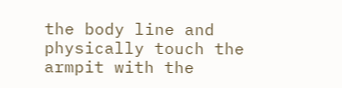the body line and physically touch the armpit with the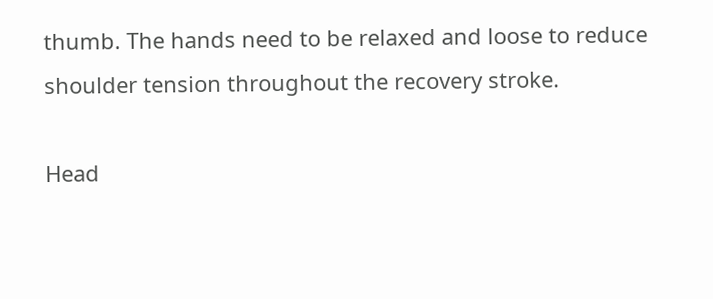thumb. The hands need to be relaxed and loose to reduce shoulder tension throughout the recovery stroke.

Head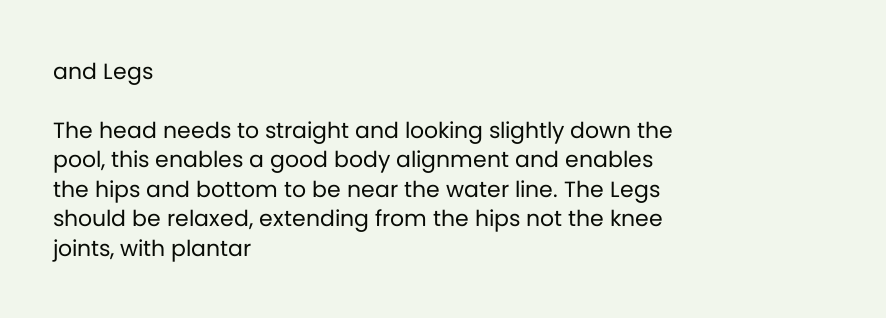and Legs

The head needs to straight and looking slightly down the pool, this enables a good body alignment and enables the hips and bottom to be near the water line. The Legs should be relaxed, extending from the hips not the knee joints, with plantar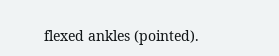flexed ankles (pointed).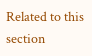Related to this section